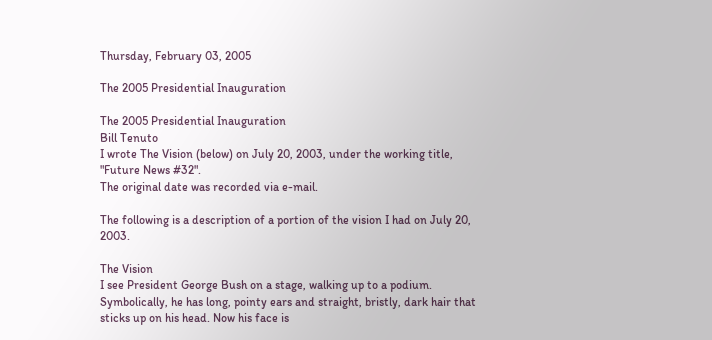Thursday, February 03, 2005

The 2005 Presidential Inauguration

The 2005 Presidential Inauguration
Bill Tenuto
I wrote The Vision (below) on July 20, 2003, under the working title, "Future News #32".
The original date was recorded via e-mail.

The following is a description of a portion of the vision I had on July 20, 2003.

The Vision
I see President George Bush on a stage, walking up to a podium. Symbolically, he has long, pointy ears and straight, bristly, dark hair that sticks up on his head. Now his face is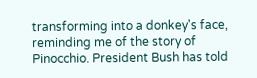transforming into a donkey's face, reminding me of the story of Pinocchio. President Bush has told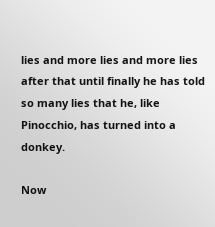lies and more lies and more lies after that until finally he has told so many lies that he, like Pinocchio, has turned into a donkey.

Now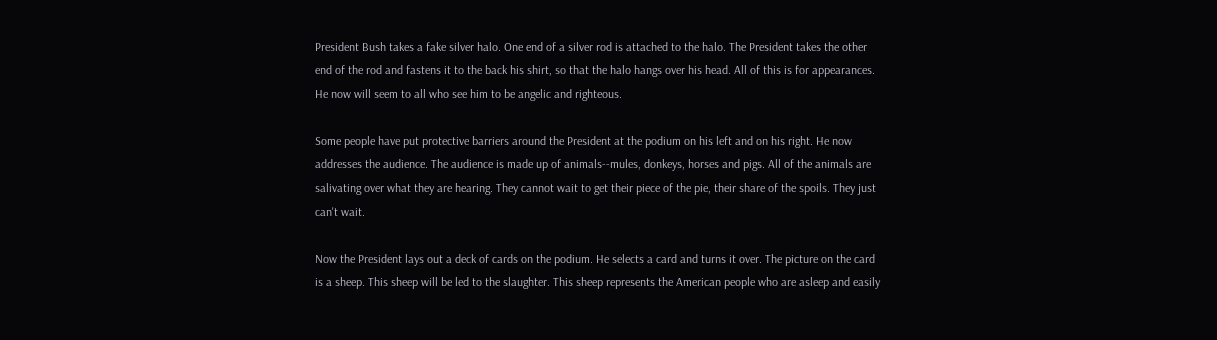President Bush takes a fake silver halo. One end of a silver rod is attached to the halo. The President takes the other end of the rod and fastens it to the back his shirt, so that the halo hangs over his head. All of this is for appearances. He now will seem to all who see him to be angelic and righteous.

Some people have put protective barriers around the President at the podium on his left and on his right. He now addresses the audience. The audience is made up of animals--mules, donkeys, horses and pigs. All of the animals are salivating over what they are hearing. They cannot wait to get their piece of the pie, their share of the spoils. They just can't wait.

Now the President lays out a deck of cards on the podium. He selects a card and turns it over. The picture on the card is a sheep. This sheep will be led to the slaughter. This sheep represents the American people who are asleep and easily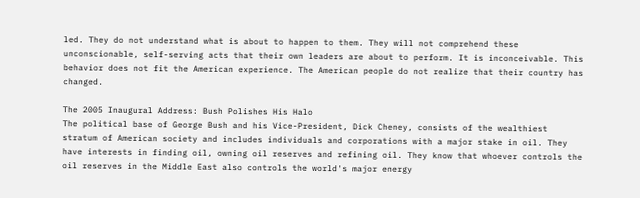led. They do not understand what is about to happen to them. They will not comprehend these unconscionable, self-serving acts that their own leaders are about to perform. It is inconceivable. This behavior does not fit the American experience. The American people do not realize that their country has changed.

The 2005 Inaugural Address: Bush Polishes His Halo
The political base of George Bush and his Vice-President, Dick Cheney, consists of the wealthiest stratum of American society and includes individuals and corporations with a major stake in oil. They have interests in finding oil, owning oil reserves and refining oil. They know that whoever controls the oil reserves in the Middle East also controls the world's major energy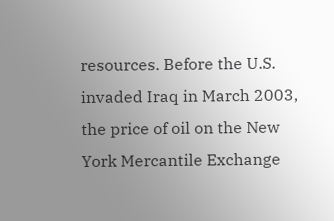resources. Before the U.S. invaded Iraq in March 2003, the price of oil on the New York Mercantile Exchange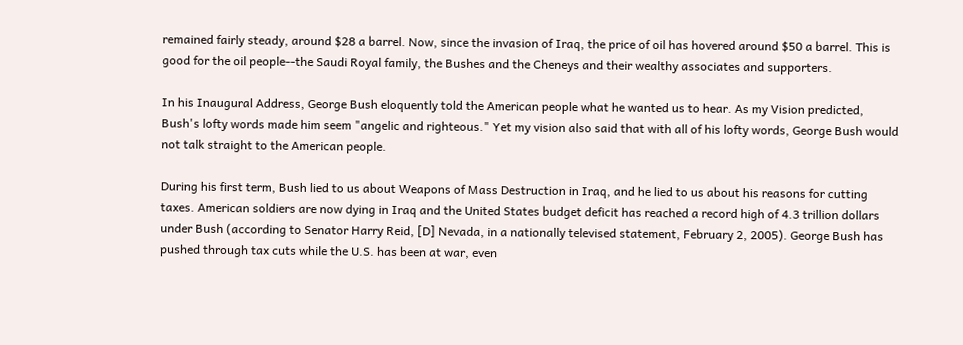remained fairly steady, around $28 a barrel. Now, since the invasion of Iraq, the price of oil has hovered around $50 a barrel. This is good for the oil people--the Saudi Royal family, the Bushes and the Cheneys and their wealthy associates and supporters.

In his Inaugural Address, George Bush eloquently told the American people what he wanted us to hear. As my Vision predicted, Bush's lofty words made him seem "angelic and righteous." Yet my vision also said that with all of his lofty words, George Bush would not talk straight to the American people.

During his first term, Bush lied to us about Weapons of Mass Destruction in Iraq, and he lied to us about his reasons for cutting taxes. American soldiers are now dying in Iraq and the United States budget deficit has reached a record high of 4.3 trillion dollars under Bush (according to Senator Harry Reid, [D] Nevada, in a nationally televised statement, February 2, 2005). George Bush has pushed through tax cuts while the U.S. has been at war, even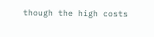though the high costs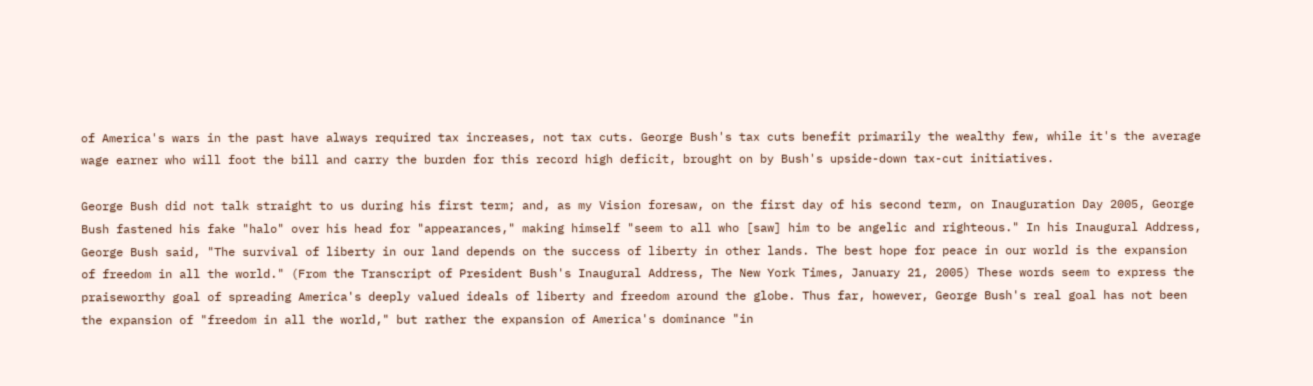of America's wars in the past have always required tax increases, not tax cuts. George Bush's tax cuts benefit primarily the wealthy few, while it's the average wage earner who will foot the bill and carry the burden for this record high deficit, brought on by Bush's upside-down tax-cut initiatives.

George Bush did not talk straight to us during his first term; and, as my Vision foresaw, on the first day of his second term, on Inauguration Day 2005, George Bush fastened his fake "halo" over his head for "appearances," making himself "seem to all who [saw] him to be angelic and righteous." In his Inaugural Address, George Bush said, "The survival of liberty in our land depends on the success of liberty in other lands. The best hope for peace in our world is the expansion of freedom in all the world." (From the Transcript of President Bush's Inaugural Address, The New York Times, January 21, 2005) These words seem to express the praiseworthy goal of spreading America's deeply valued ideals of liberty and freedom around the globe. Thus far, however, George Bush's real goal has not been the expansion of "freedom in all the world," but rather the expansion of America's dominance "in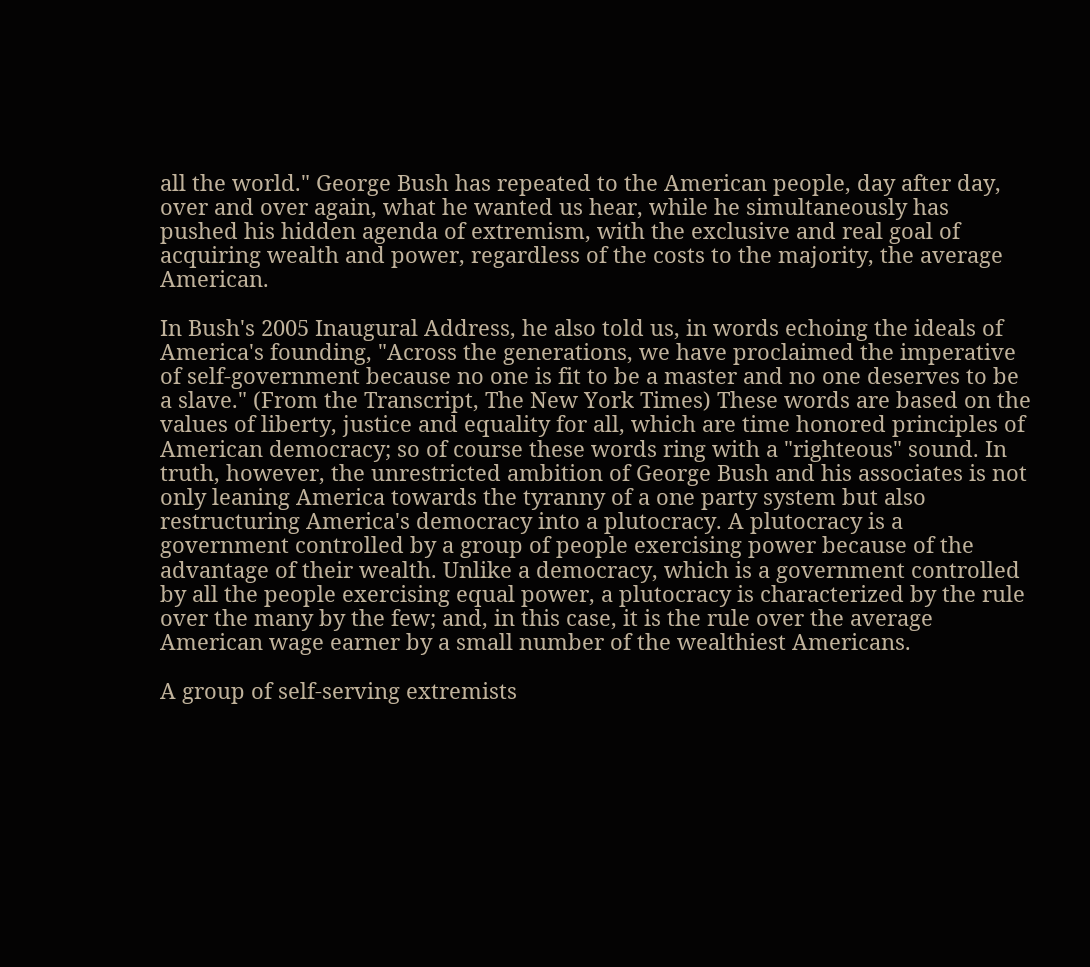all the world." George Bush has repeated to the American people, day after day, over and over again, what he wanted us hear, while he simultaneously has pushed his hidden agenda of extremism, with the exclusive and real goal of acquiring wealth and power, regardless of the costs to the majority, the average American.

In Bush's 2005 Inaugural Address, he also told us, in words echoing the ideals of America's founding, "Across the generations, we have proclaimed the imperative of self-government because no one is fit to be a master and no one deserves to be a slave." (From the Transcript, The New York Times) These words are based on the values of liberty, justice and equality for all, which are time honored principles of American democracy; so of course these words ring with a "righteous" sound. In truth, however, the unrestricted ambition of George Bush and his associates is not only leaning America towards the tyranny of a one party system but also restructuring America's democracy into a plutocracy. A plutocracy is a government controlled by a group of people exercising power because of the advantage of their wealth. Unlike a democracy, which is a government controlled by all the people exercising equal power, a plutocracy is characterized by the rule over the many by the few; and, in this case, it is the rule over the average American wage earner by a small number of the wealthiest Americans.

A group of self-serving extremists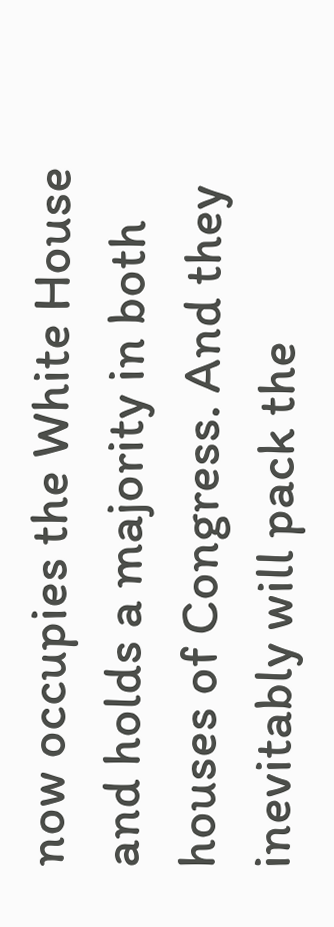now occupies the White House and holds a majority in both houses of Congress. And they inevitably will pack the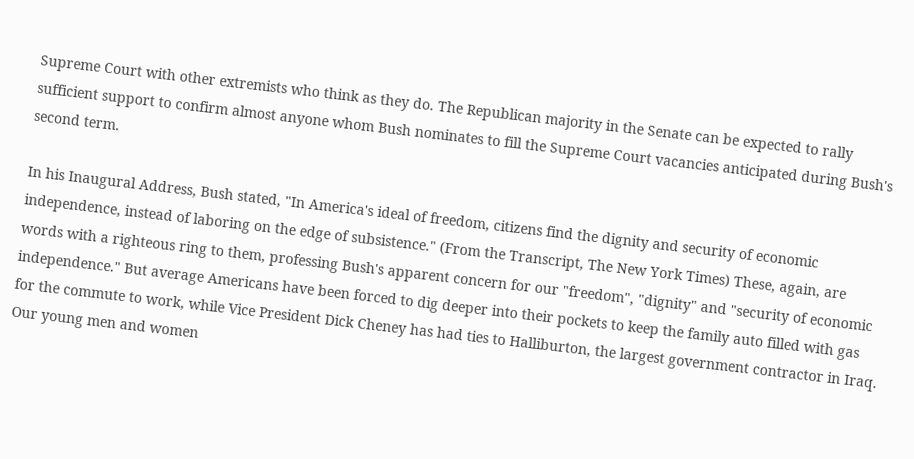Supreme Court with other extremists who think as they do. The Republican majority in the Senate can be expected to rally sufficient support to confirm almost anyone whom Bush nominates to fill the Supreme Court vacancies anticipated during Bush's second term.

In his Inaugural Address, Bush stated, "In America's ideal of freedom, citizens find the dignity and security of economic independence, instead of laboring on the edge of subsistence." (From the Transcript, The New York Times) These, again, are words with a righteous ring to them, professing Bush's apparent concern for our "freedom", "dignity" and "security of economic independence." But average Americans have been forced to dig deeper into their pockets to keep the family auto filled with gas for the commute to work, while Vice President Dick Cheney has had ties to Halliburton, the largest government contractor in Iraq. Our young men and women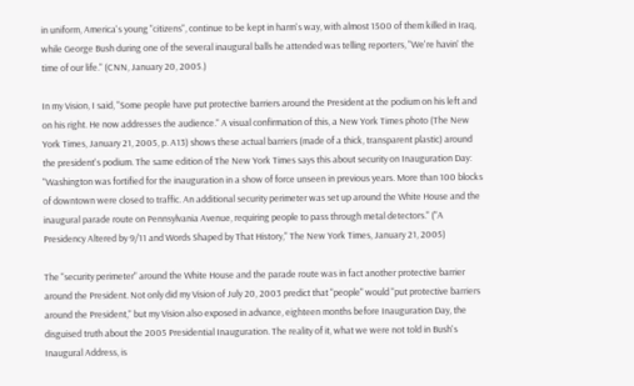in uniform, America's young "citizens", continue to be kept in harm's way, with almost 1500 of them killed in Iraq, while George Bush during one of the several inaugural balls he attended was telling reporters, "We're havin' the time of our life." (CNN, January 20, 2005.)

In my Vision, I said, "Some people have put protective barriers around the President at the podium on his left and on his right. He now addresses the audience." A visual confirmation of this, a New York Times photo (The New York Times, January 21, 2005, p. A13) shows these actual barriers (made of a thick, transparent plastic) around the president's podium. The same edition of The New York Times says this about security on Inauguration Day: "Washington was fortified for the inauguration in a show of force unseen in previous years. More than 100 blocks of downtown were closed to traffic. An additional security perimeter was set up around the White House and the inaugural parade route on Pennsylvania Avenue, requiring people to pass through metal detectors." ("A Presidency Altered by 9/11 and Words Shaped by That History," The New York Times, January 21, 2005)

The "security perimeter" around the White House and the parade route was in fact another protective barrier around the President. Not only did my Vision of July 20, 2003 predict that "people" would "put protective barriers around the President," but my Vision also exposed in advance, eighteen months before Inauguration Day, the disguised truth about the 2005 Presidential Inauguration. The reality of it, what we were not told in Bush's Inaugural Address, is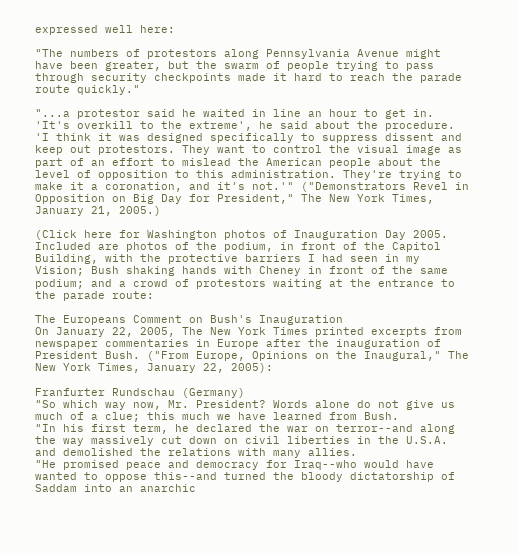expressed well here:

"The numbers of protestors along Pennsylvania Avenue might have been greater, but the swarm of people trying to pass through security checkpoints made it hard to reach the parade route quickly."

"...a protestor said he waited in line an hour to get in. 'It's overkill to the extreme', he said about the procedure. 'I think it was designed specifically to suppress dissent and keep out protestors. They want to control the visual image as part of an effort to mislead the American people about the level of opposition to this administration. They're trying to make it a coronation, and it's not.'" ("Demonstrators Revel in Opposition on Big Day for President," The New York Times, January 21, 2005.)

(Click here for Washington photos of Inauguration Day 2005. Included are photos of the podium, in front of the Capitol Building, with the protective barriers I had seen in my Vision; Bush shaking hands with Cheney in front of the same podium; and a crowd of protestors waiting at the entrance to the parade route:

The Europeans Comment on Bush's Inauguration
On January 22, 2005, The New York Times printed excerpts from newspaper commentaries in Europe after the inauguration of President Bush. ("From Europe, Opinions on the Inaugural," The New York Times, January 22, 2005):

Franfurter Rundschau (Germany)
"So which way now, Mr. President? Words alone do not give us much of a clue; this much we have learned from Bush.
"In his first term, he declared the war on terror--and along the way massively cut down on civil liberties in the U.S.A. and demolished the relations with many allies.
"He promised peace and democracy for Iraq--who would have wanted to oppose this--and turned the bloody dictatorship of Saddam into an anarchic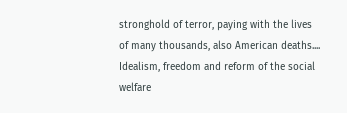stronghold of terror, paying with the lives of many thousands, also American deaths.... Idealism, freedom and reform of the social welfare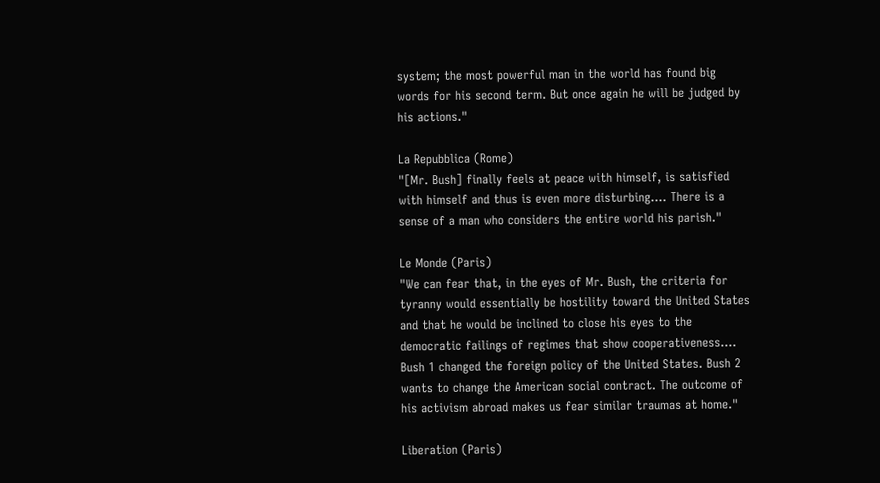system; the most powerful man in the world has found big words for his second term. But once again he will be judged by his actions."

La Repubblica (Rome)
"[Mr. Bush] finally feels at peace with himself, is satisfied with himself and thus is even more disturbing.... There is a sense of a man who considers the entire world his parish."

Le Monde (Paris)
"We can fear that, in the eyes of Mr. Bush, the criteria for tyranny would essentially be hostility toward the United States and that he would be inclined to close his eyes to the democratic failings of regimes that show cooperativeness.... Bush 1 changed the foreign policy of the United States. Bush 2 wants to change the American social contract. The outcome of his activism abroad makes us fear similar traumas at home."

Liberation (Paris)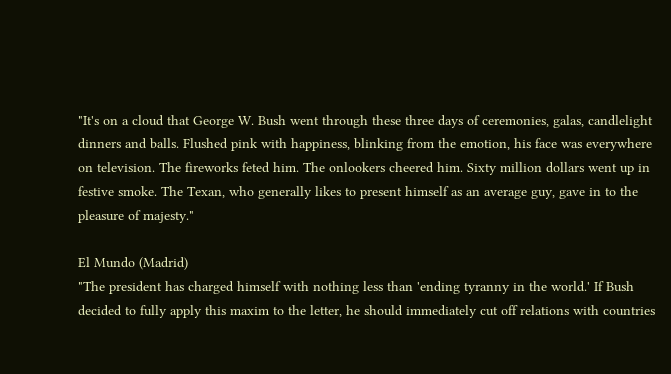"It's on a cloud that George W. Bush went through these three days of ceremonies, galas, candlelight dinners and balls. Flushed pink with happiness, blinking from the emotion, his face was everywhere on television. The fireworks feted him. The onlookers cheered him. Sixty million dollars went up in festive smoke. The Texan, who generally likes to present himself as an average guy, gave in to the pleasure of majesty."

El Mundo (Madrid)
"The president has charged himself with nothing less than 'ending tyranny in the world.' If Bush decided to fully apply this maxim to the letter, he should immediately cut off relations with countries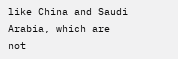like China and Saudi Arabia, which are not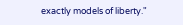exactly models of liberty."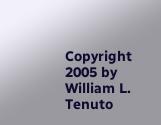Copyright 2005 by William L. Tenuto